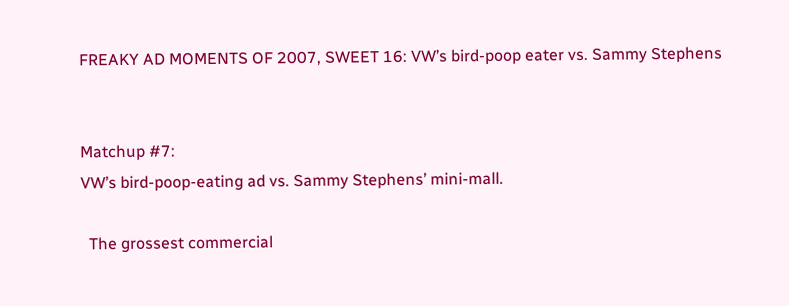FREAKY AD MOMENTS OF 2007, SWEET 16: VW’s bird-poop eater vs. Sammy Stephens


Matchup #7:
VW’s bird-poop-eating ad vs. Sammy Stephens’ mini-mall.

  The grossest commercial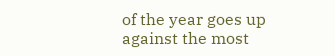of the year goes up against the most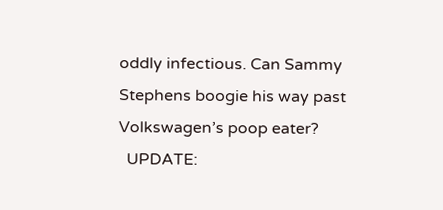oddly infectious. Can Sammy Stephens boogie his way past Volkswagen’s poop eater?
  UPDATE: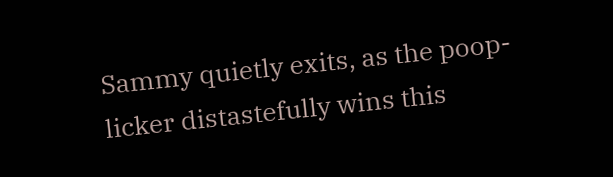Sammy quietly exits, as the poop-licker distastefully wins this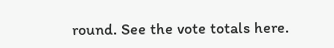round. See the vote totals here.